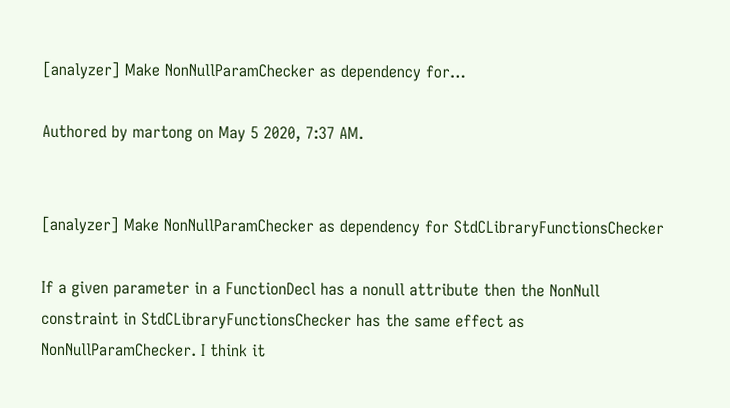[analyzer] Make NonNullParamChecker as dependency for…

Authored by martong on May 5 2020, 7:37 AM.


[analyzer] Make NonNullParamChecker as dependency for StdCLibraryFunctionsChecker

If a given parameter in a FunctionDecl has a nonull attribute then the NonNull
constraint in StdCLibraryFunctionsChecker has the same effect as
NonNullParamChecker. I think it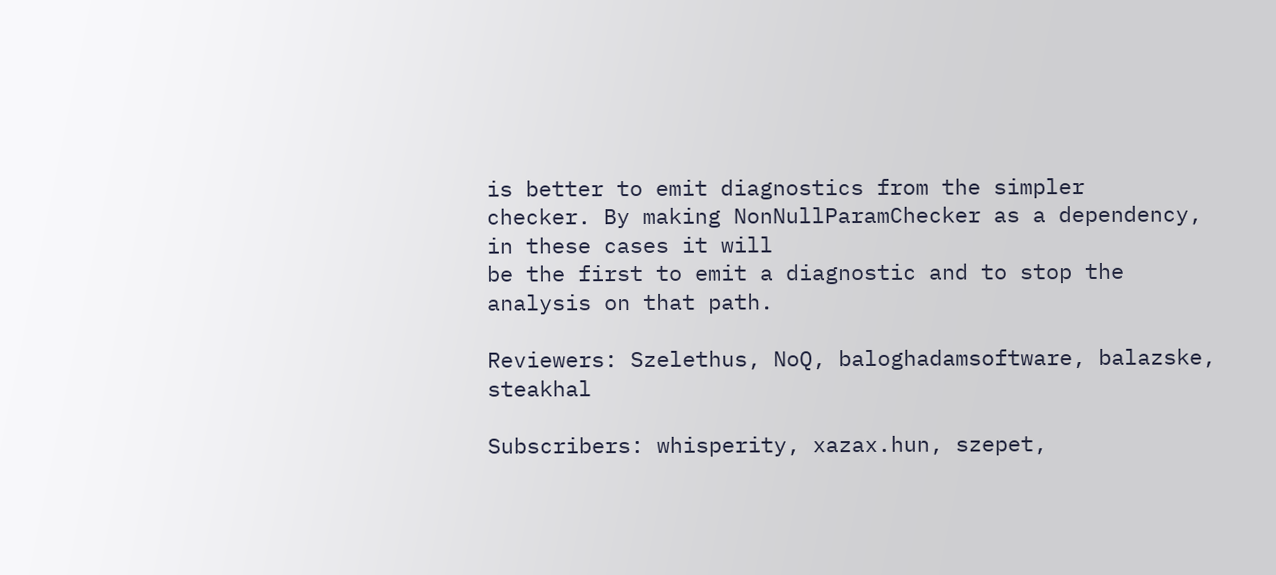is better to emit diagnostics from the simpler
checker. By making NonNullParamChecker as a dependency, in these cases it will
be the first to emit a diagnostic and to stop the analysis on that path.

Reviewers: Szelethus, NoQ, baloghadamsoftware, balazske, steakhal

Subscribers: whisperity, xazax.hun, szepet,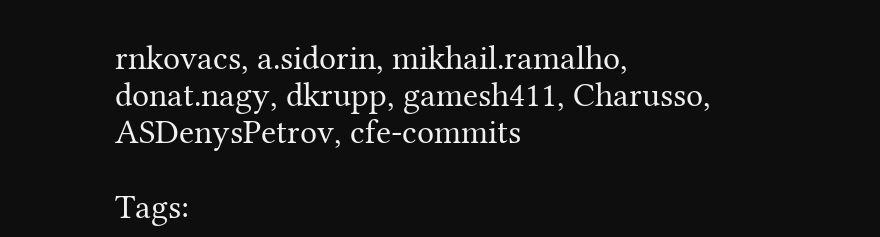rnkovacs, a.sidorin, mikhail.ramalho, donat.nagy, dkrupp, gamesh411, Charusso, ASDenysPetrov, cfe-commits

Tags: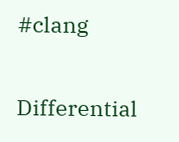#clang

Differential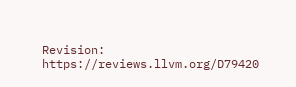Revision: https://reviews.llvm.org/D79420